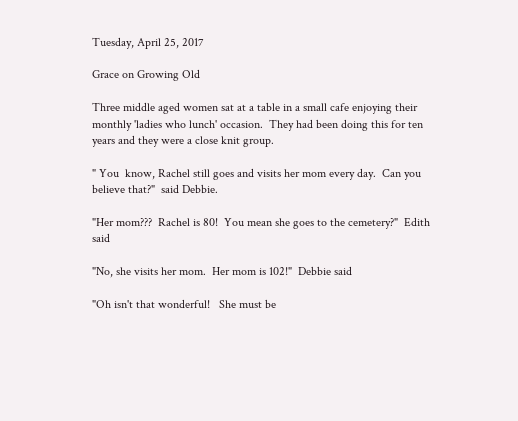Tuesday, April 25, 2017

Grace on Growing Old

Three middle aged women sat at a table in a small cafe enjoying their monthly 'ladies who lunch' occasion.  They had been doing this for ten years and they were a close knit group.

" You  know, Rachel still goes and visits her mom every day.  Can you believe that?"  said Debbie.

"Her mom???  Rachel is 80!  You mean she goes to the cemetery?"  Edith said

"No, she visits her mom.  Her mom is 102!"  Debbie said

"Oh isn't that wonderful!   She must be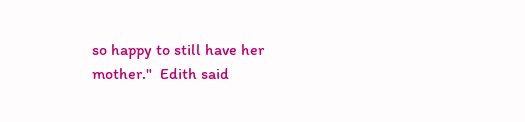so happy to still have her mother."  Edith said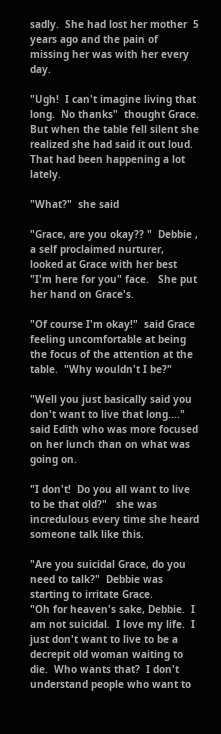sadly.  She had lost her mother  5 years ago and the pain of missing her was with her every day.

"Ugh!  I can't imagine living that long.  No thanks"  thought Grace.  But when the table fell silent she realized she had said it out loud.  That had been happening a lot lately.

"What?"  she said

"Grace, are you okay?? "  Debbie , a self proclaimed nurturer, looked at Grace with her best "I'm here for you" face.   She put her hand on Grace's.

"Of course I'm okay!"  said Grace feeling uncomfortable at being the focus of the attention at the table.  "Why wouldn't I be?"

"Well you just basically said you don't want to live that long...."  said Edith who was more focused on her lunch than on what was going on.

"I don't!  Do you all want to live to be that old?"   she was incredulous every time she heard someone talk like this.

"Are you suicidal Grace, do you need to talk?"  Debbie was starting to irritate Grace.
"Oh for heaven's sake, Debbie.  I am not suicidal.  I love my life.  I just don't want to live to be a decrepit old woman waiting to die.  Who wants that?  I don't understand people who want to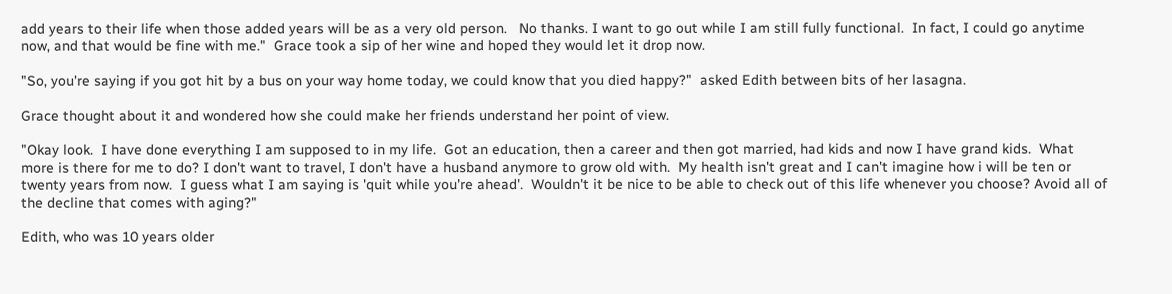add years to their life when those added years will be as a very old person.   No thanks. I want to go out while I am still fully functional.  In fact, I could go anytime now, and that would be fine with me."  Grace took a sip of her wine and hoped they would let it drop now.

"So, you're saying if you got hit by a bus on your way home today, we could know that you died happy?"  asked Edith between bits of her lasagna.

Grace thought about it and wondered how she could make her friends understand her point of view.

"Okay look.  I have done everything I am supposed to in my life.  Got an education, then a career and then got married, had kids and now I have grand kids.  What more is there for me to do? I don't want to travel, I don't have a husband anymore to grow old with.  My health isn't great and I can't imagine how i will be ten or twenty years from now.  I guess what I am saying is 'quit while you're ahead'.  Wouldn't it be nice to be able to check out of this life whenever you choose? Avoid all of the decline that comes with aging?"

Edith, who was 10 years older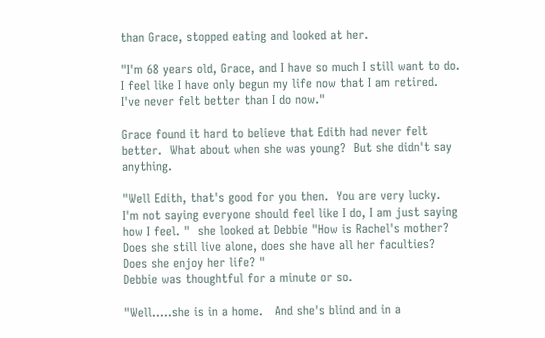than Grace, stopped eating and looked at her.

"I'm 68 years old, Grace, and I have so much I still want to do.   I feel like I have only begun my life now that I am retired.   I've never felt better than I do now."

Grace found it hard to believe that Edith had never felt better.  What about when she was young?  But she didn't say anything.

"Well Edith, that's good for you then.  You are very lucky.  I'm not saying everyone should feel like I do, I am just saying how I feel. "  she looked at Debbie "How is Rachel's mother?   Does she still live alone, does she have all her faculties?  Does she enjoy her life? "
Debbie was thoughtful for a minute or so.

"Well.....she is in a home.   And she's blind and in a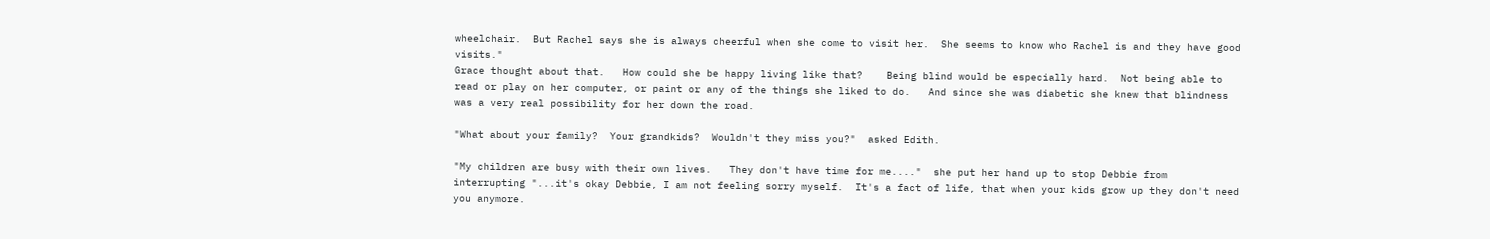wheelchair.  But Rachel says she is always cheerful when she come to visit her.  She seems to know who Rachel is and they have good visits."
Grace thought about that.   How could she be happy living like that?    Being blind would be especially hard.  Not being able to read or play on her computer, or paint or any of the things she liked to do.   And since she was diabetic she knew that blindness was a very real possibility for her down the road.

"What about your family?  Your grandkids?  Wouldn't they miss you?"  asked Edith.

"My children are busy with their own lives.   They don't have time for me...."  she put her hand up to stop Debbie from interrupting "...it's okay Debbie, I am not feeling sorry myself.  It's a fact of life, that when your kids grow up they don't need you anymore.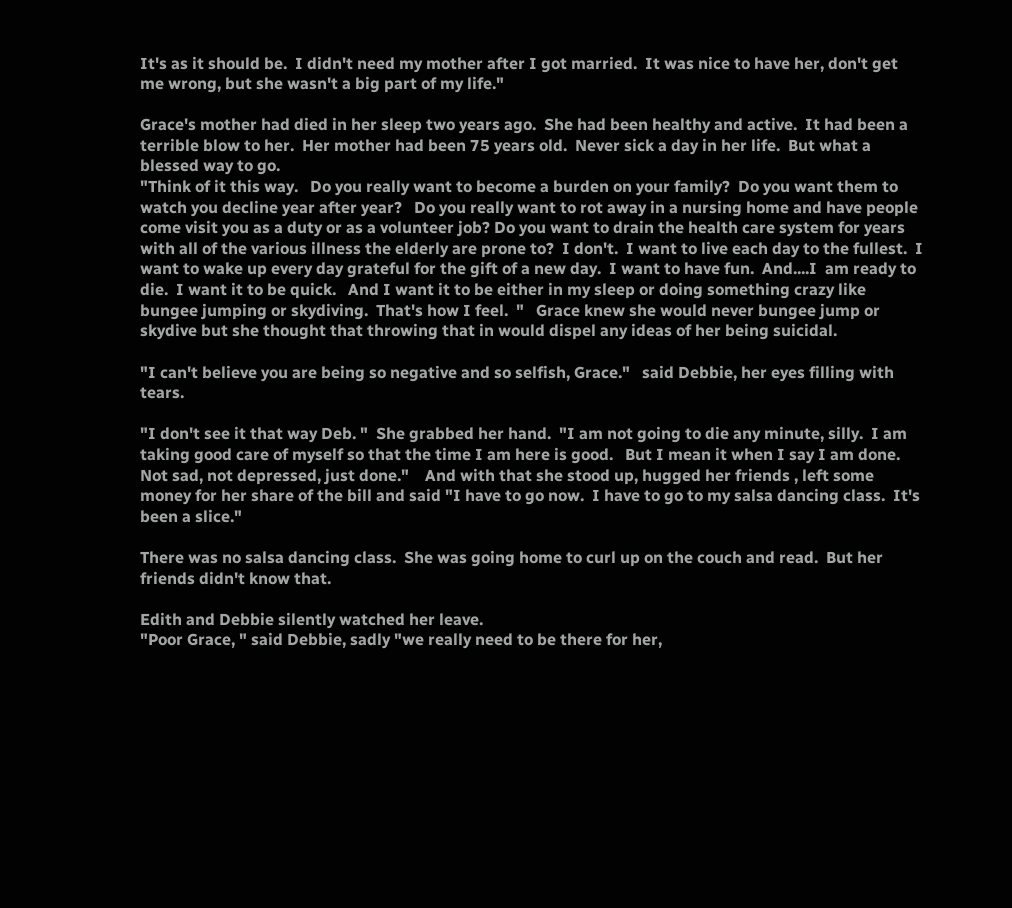It's as it should be.  I didn't need my mother after I got married.  It was nice to have her, don't get me wrong, but she wasn't a big part of my life."

Grace's mother had died in her sleep two years ago.  She had been healthy and active.  It had been a terrible blow to her.  Her mother had been 75 years old.  Never sick a day in her life.  But what a blessed way to go.
"Think of it this way.   Do you really want to become a burden on your family?  Do you want them to watch you decline year after year?   Do you really want to rot away in a nursing home and have people come visit you as a duty or as a volunteer job? Do you want to drain the health care system for years with all of the various illness the elderly are prone to?  I don't.  I want to live each day to the fullest.  I want to wake up every day grateful for the gift of a new day.  I want to have fun.  And....I  am ready to die.  I want it to be quick.   And I want it to be either in my sleep or doing something crazy like bungee jumping or skydiving.  That's how I feel.  "   Grace knew she would never bungee jump or skydive but she thought that throwing that in would dispel any ideas of her being suicidal.

"I can't believe you are being so negative and so selfish, Grace."   said Debbie, her eyes filling with tears.

"I don't see it that way Deb. "  She grabbed her hand.  "I am not going to die any minute, silly.  I am taking good care of myself so that the time I am here is good.   But I mean it when I say I am done.  Not sad, not depressed, just done."    And with that she stood up, hugged her friends , left some money for her share of the bill and said "I have to go now.  I have to go to my salsa dancing class.  It's been a slice."

There was no salsa dancing class.  She was going home to curl up on the couch and read.  But her friends didn't know that.

Edith and Debbie silently watched her leave.
"Poor Grace, " said Debbie, sadly "we really need to be there for her,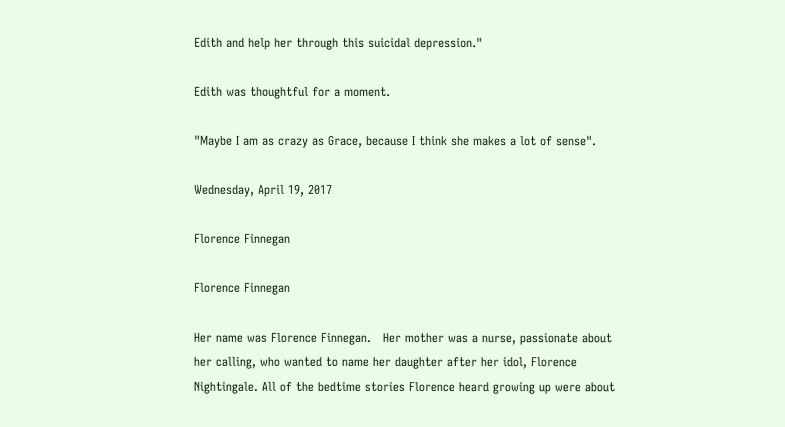Edith and help her through this suicidal depression."

Edith was thoughtful for a moment.

"Maybe I am as crazy as Grace, because I think she makes a lot of sense".

Wednesday, April 19, 2017

Florence Finnegan

Florence Finnegan

Her name was Florence Finnegan.   Her mother was a nurse, passionate about her calling, who wanted to name her daughter after her idol, Florence Nightingale. All of the bedtime stories Florence heard growing up were about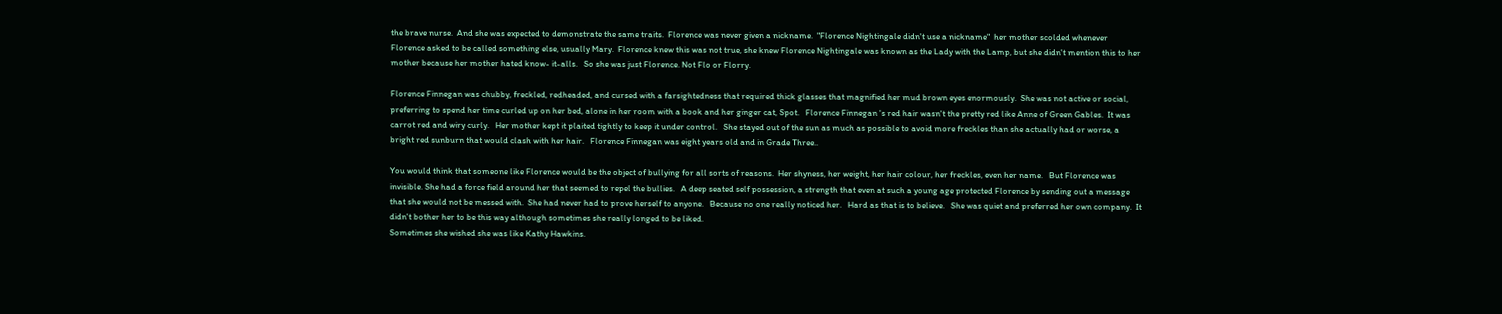the brave nurse.  And she was expected to demonstrate the same traits.  Florence was never given a nickname.  "Florence Nightingale didn't use a nickname"  her mother scolded whenever Florence asked to be called something else, usually Mary.  Florence knew this was not true, she knew Florence Nightingale was known as the Lady with the Lamp, but she didn't mention this to her mother because her mother hated know- it-alls.   So she was just Florence. Not Flo or Florry.

Florence Finnegan was chubby, freckled, redheaded, and cursed with a farsightedness that required thick glasses that magnified her mud brown eyes enormously.  She was not active or social, preferring to spend her time curled up on her bed, alone in her room with a book and her ginger cat, Spot.   Florence Finnegan 's red hair wasn't the pretty red like Anne of Green Gables.  It was carrot red and wiry curly.   Her mother kept it plaited tightly to keep it under control.   She stayed out of the sun as much as possible to avoid more freckles than she actually had or worse, a bright red sunburn that would clash with her hair.   Florence Finnegan was eight years old and in Grade Three..

You would think that someone like Florence would be the object of bullying for all sorts of reasons.  Her shyness, her weight, her hair colour, her freckles, even her name.   But Florence was invisible. She had a force field around her that seemed to repel the bullies.   A deep seated self possession, a strength that even at such a young age protected Florence by sending out a message that she would not be messed with.  She had never had to prove herself to anyone.   Because no one really noticed her.   Hard as that is to believe.   She was quiet and preferred her own company.  It didn't bother her to be this way although sometimes she really longed to be liked.
Sometimes she wished she was like Kathy Hawkins.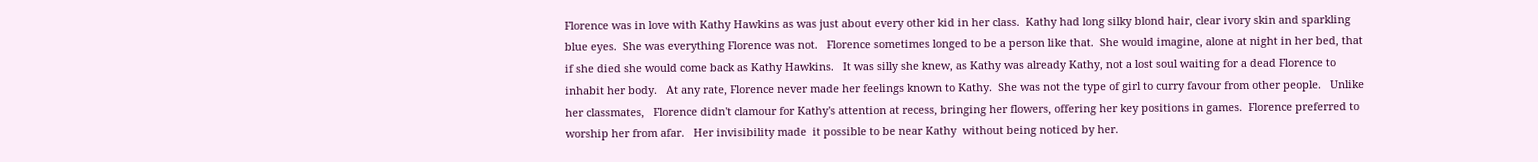Florence was in love with Kathy Hawkins as was just about every other kid in her class.  Kathy had long silky blond hair, clear ivory skin and sparkling blue eyes.  She was everything Florence was not.   Florence sometimes longed to be a person like that.  She would imagine, alone at night in her bed, that if she died she would come back as Kathy Hawkins.   It was silly she knew, as Kathy was already Kathy, not a lost soul waiting for a dead Florence to inhabit her body.   At any rate, Florence never made her feelings known to Kathy.  She was not the type of girl to curry favour from other people.   Unlike her classmates,   Florence didn't clamour for Kathy's attention at recess, bringing her flowers, offering her key positions in games.  Florence preferred to worship her from afar.   Her invisibility made  it possible to be near Kathy  without being noticed by her.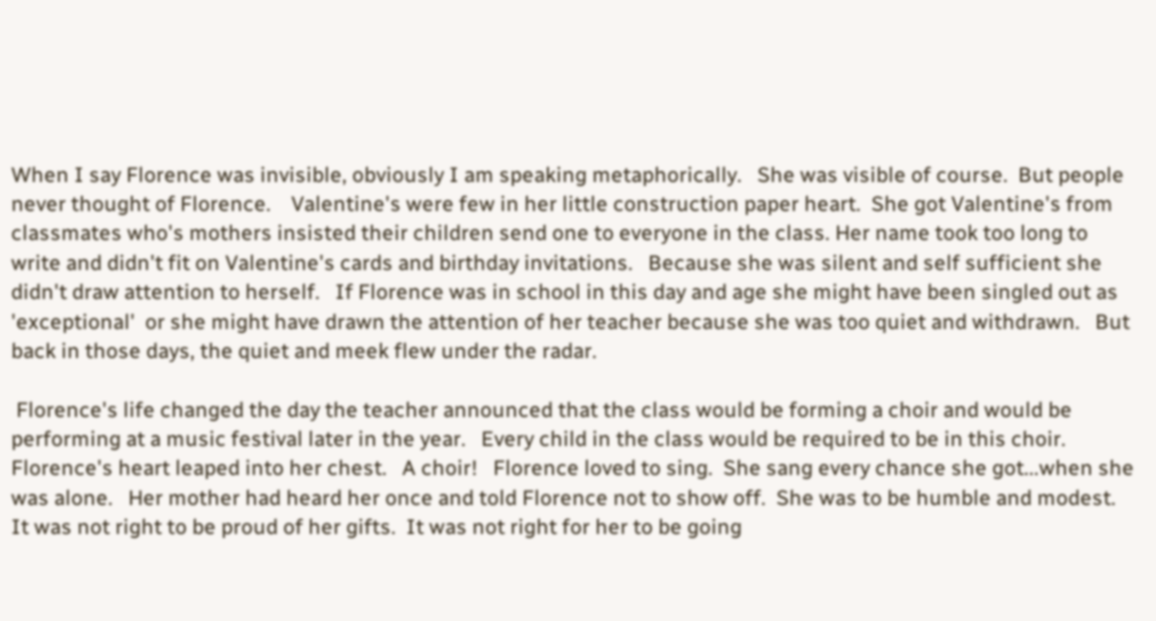When I say Florence was invisible, obviously I am speaking metaphorically.   She was visible of course.  But people never thought of Florence.    Valentine's were few in her little construction paper heart.  She got Valentine's from classmates who's mothers insisted their children send one to everyone in the class. Her name took too long to write and didn't fit on Valentine's cards and birthday invitations.   Because she was silent and self sufficient she didn't draw attention to herself.   If Florence was in school in this day and age she might have been singled out as 'exceptional'  or she might have drawn the attention of her teacher because she was too quiet and withdrawn.   But back in those days, the quiet and meek flew under the radar.

 Florence's life changed the day the teacher announced that the class would be forming a choir and would be performing at a music festival later in the year.   Every child in the class would be required to be in this choir.  Florence's heart leaped into her chest.   A choir!   Florence loved to sing.  She sang every chance she got...when she was alone.   Her mother had heard her once and told Florence not to show off.  She was to be humble and modest.   It was not right to be proud of her gifts.  It was not right for her to be going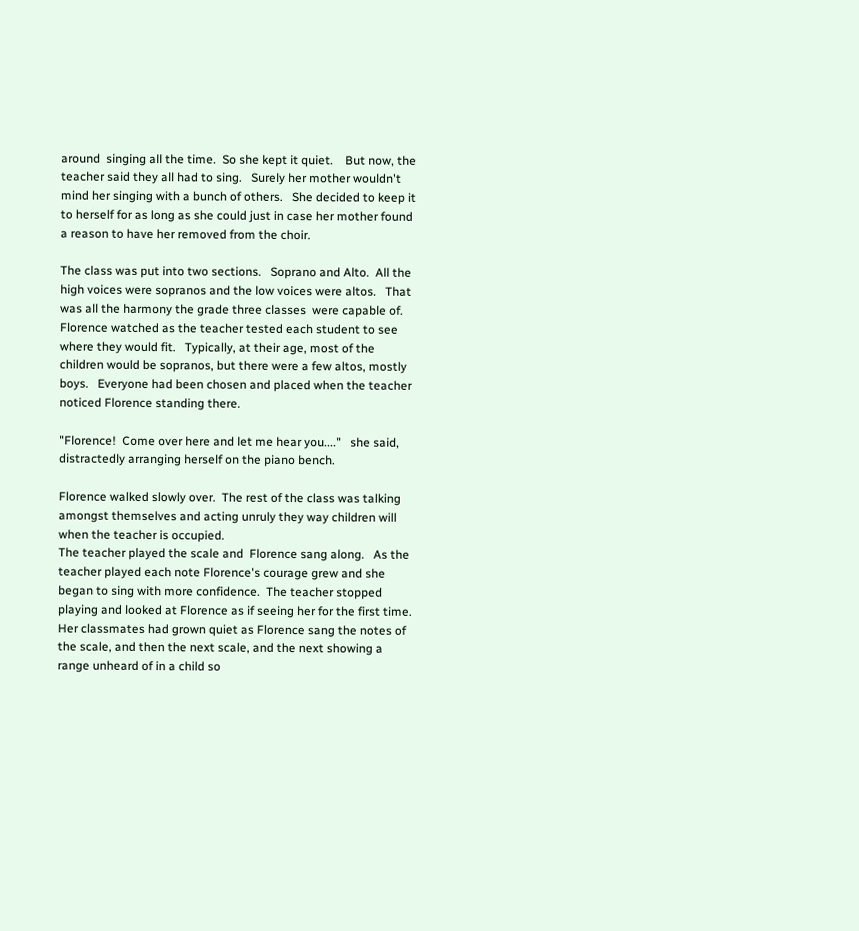around  singing all the time.  So she kept it quiet.    But now, the teacher said they all had to sing.   Surely her mother wouldn't mind her singing with a bunch of others.   She decided to keep it to herself for as long as she could just in case her mother found a reason to have her removed from the choir.

The class was put into two sections.   Soprano and Alto.  All the high voices were sopranos and the low voices were altos.   That was all the harmony the grade three classes  were capable of.     Florence watched as the teacher tested each student to see where they would fit.   Typically, at their age, most of the children would be sopranos, but there were a few altos, mostly boys.   Everyone had been chosen and placed when the teacher noticed Florence standing there.

"Florence!  Come over here and let me hear you...."   she said, distractedly arranging herself on the piano bench.

Florence walked slowly over.  The rest of the class was talking amongst themselves and acting unruly they way children will when the teacher is occupied.
The teacher played the scale and  Florence sang along.   As the teacher played each note Florence's courage grew and she began to sing with more confidence.  The teacher stopped playing and looked at Florence as if seeing her for the first time.   Her classmates had grown quiet as Florence sang the notes of the scale, and then the next scale, and the next showing a range unheard of in a child so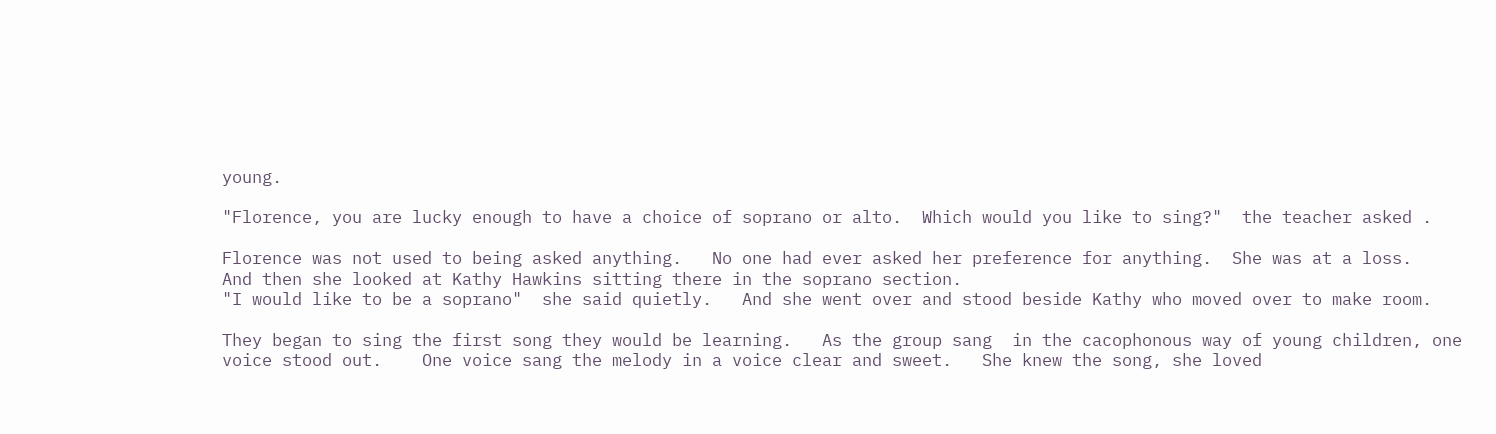young.

"Florence, you are lucky enough to have a choice of soprano or alto.  Which would you like to sing?"  the teacher asked .

Florence was not used to being asked anything.   No one had ever asked her preference for anything.  She was at a loss.   And then she looked at Kathy Hawkins sitting there in the soprano section.
"I would like to be a soprano"  she said quietly.   And she went over and stood beside Kathy who moved over to make room.

They began to sing the first song they would be learning.   As the group sang  in the cacophonous way of young children, one voice stood out.    One voice sang the melody in a voice clear and sweet.   She knew the song, she loved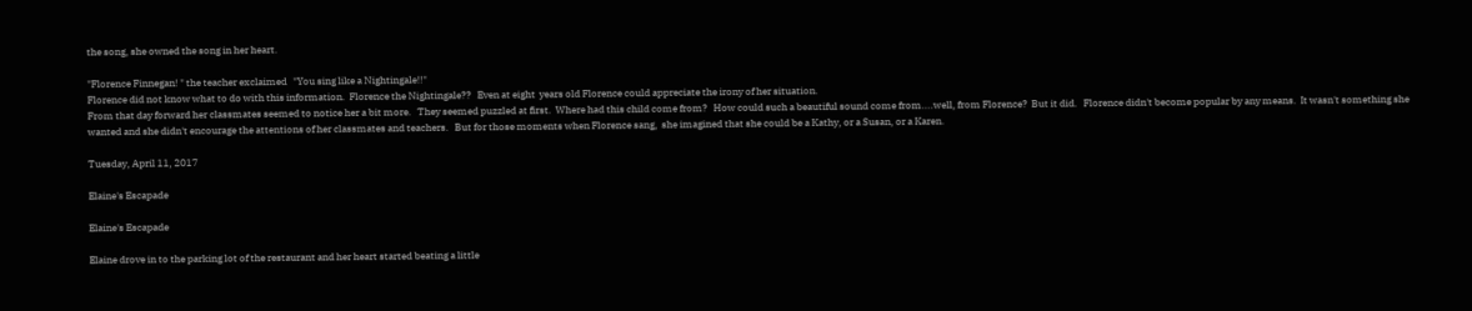the song, she owned the song in her heart.

"Florence Finnegan! " the teacher exclaimed   "You sing like a Nightingale!!"
Florence did not know what to do with this information.  Florence the Nightingale??   Even at eight  years old Florence could appreciate the irony of her situation.
From that day forward her classmates seemed to notice her a bit more.   They seemed puzzled at first.  Where had this child come from?   How could such a beautiful sound come from....well, from Florence?  But it did.   Florence didn't become popular by any means.  It wasn't something she wanted and she didn't encourage the attentions of her classmates and teachers.   But for those moments when Florence sang,  she imagined that she could be a Kathy, or a Susan, or a Karen.

Tuesday, April 11, 2017

Elaine's Escapade

Elaine's Escapade

Elaine drove in to the parking lot of the restaurant and her heart started beating a little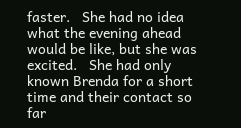faster.   She had no idea what the evening ahead would be like, but she was excited.   She had only known Brenda for a short time and their contact so far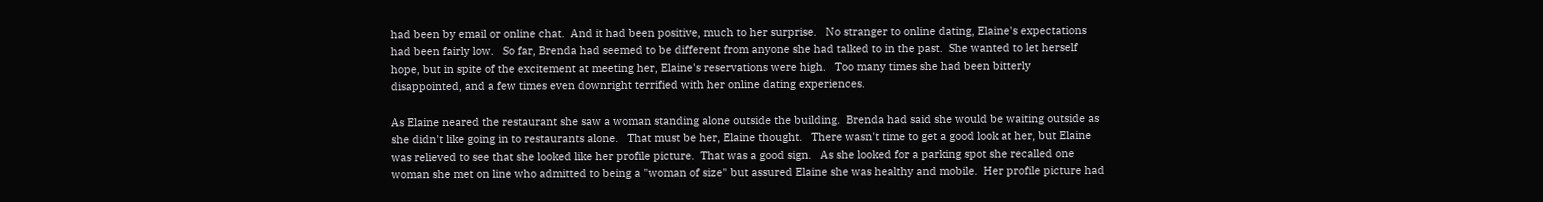had been by email or online chat.  And it had been positive, much to her surprise.   No stranger to online dating, Elaine's expectations had been fairly low.   So far, Brenda had seemed to be different from anyone she had talked to in the past.  She wanted to let herself hope, but in spite of the excitement at meeting her, Elaine's reservations were high.   Too many times she had been bitterly disappointed, and a few times even downright terrified with her online dating experiences.

As Elaine neared the restaurant she saw a woman standing alone outside the building.  Brenda had said she would be waiting outside as she didn't like going in to restaurants alone.   That must be her, Elaine thought.   There wasn't time to get a good look at her, but Elaine was relieved to see that she looked like her profile picture.  That was a good sign.   As she looked for a parking spot she recalled one woman she met on line who admitted to being a "woman of size" but assured Elaine she was healthy and mobile.  Her profile picture had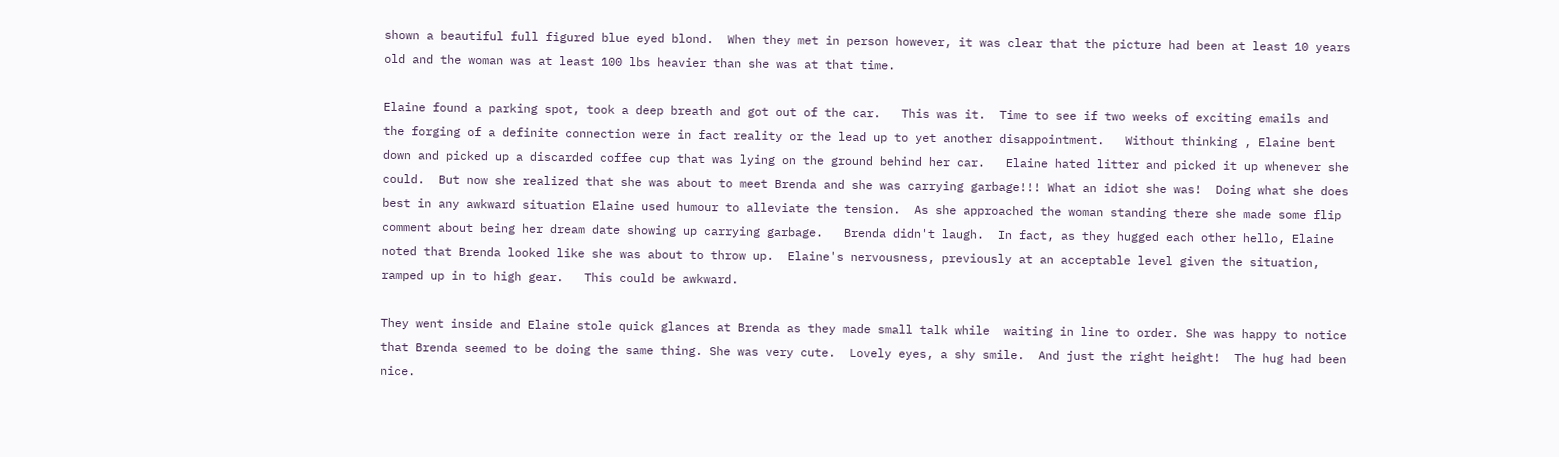shown a beautiful full figured blue eyed blond.  When they met in person however, it was clear that the picture had been at least 10 years old and the woman was at least 100 lbs heavier than she was at that time.

Elaine found a parking spot, took a deep breath and got out of the car.   This was it.  Time to see if two weeks of exciting emails and the forging of a definite connection were in fact reality or the lead up to yet another disappointment.   Without thinking , Elaine bent down and picked up a discarded coffee cup that was lying on the ground behind her car.   Elaine hated litter and picked it up whenever she could.  But now she realized that she was about to meet Brenda and she was carrying garbage!!! What an idiot she was!  Doing what she does best in any awkward situation Elaine used humour to alleviate the tension.  As she approached the woman standing there she made some flip comment about being her dream date showing up carrying garbage.   Brenda didn't laugh.  In fact, as they hugged each other hello, Elaine noted that Brenda looked like she was about to throw up.  Elaine's nervousness, previously at an acceptable level given the situation, ramped up in to high gear.   This could be awkward.

They went inside and Elaine stole quick glances at Brenda as they made small talk while  waiting in line to order. She was happy to notice that Brenda seemed to be doing the same thing. She was very cute.  Lovely eyes, a shy smile.  And just the right height!  The hug had been nice.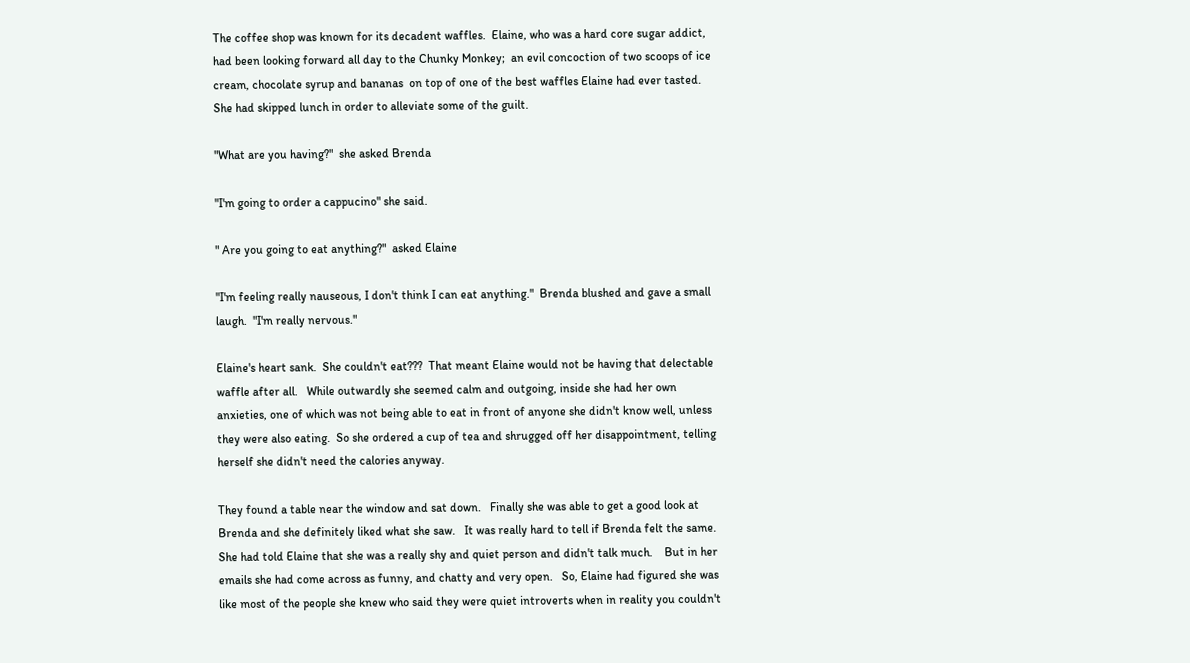The coffee shop was known for its decadent waffles.  Elaine, who was a hard core sugar addict, had been looking forward all day to the Chunky Monkey;  an evil concoction of two scoops of ice cream, chocolate syrup and bananas  on top of one of the best waffles Elaine had ever tasted.  She had skipped lunch in order to alleviate some of the guilt.

"What are you having?"  she asked Brenda

"I'm going to order a cappucino" she said.

" Are you going to eat anything?"  asked Elaine

"I'm feeling really nauseous, I don't think I can eat anything."  Brenda blushed and gave a small laugh.  "I'm really nervous."

Elaine's heart sank.  She couldn't eat???  That meant Elaine would not be having that delectable waffle after all.   While outwardly she seemed calm and outgoing, inside she had her own anxieties, one of which was not being able to eat in front of anyone she didn't know well, unless they were also eating.  So she ordered a cup of tea and shrugged off her disappointment, telling herself she didn't need the calories anyway.

They found a table near the window and sat down.   Finally she was able to get a good look at Brenda and she definitely liked what she saw.   It was really hard to tell if Brenda felt the same.   She had told Elaine that she was a really shy and quiet person and didn't talk much.    But in her emails she had come across as funny, and chatty and very open.   So, Elaine had figured she was like most of the people she knew who said they were quiet introverts when in reality you couldn't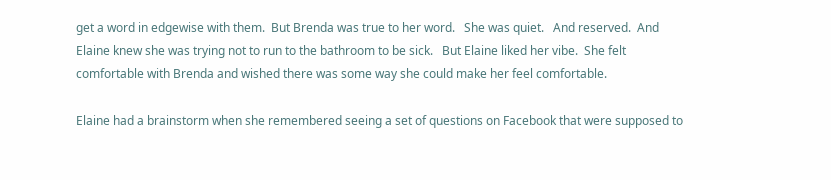get a word in edgewise with them.  But Brenda was true to her word.   She was quiet.   And reserved.  And Elaine knew she was trying not to run to the bathroom to be sick.   But Elaine liked her vibe.  She felt comfortable with Brenda and wished there was some way she could make her feel comfortable.

Elaine had a brainstorm when she remembered seeing a set of questions on Facebook that were supposed to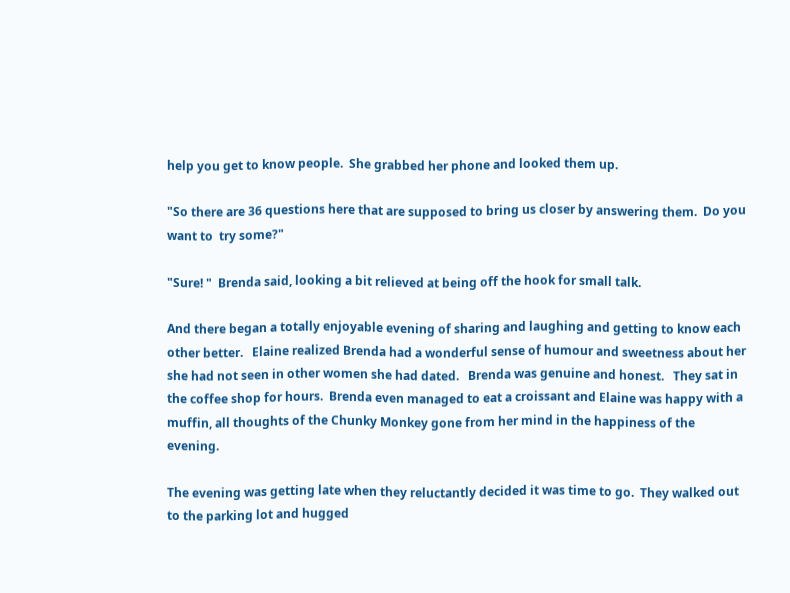help you get to know people.  She grabbed her phone and looked them up.

"So there are 36 questions here that are supposed to bring us closer by answering them.  Do you want to  try some?"

"Sure! "  Brenda said, looking a bit relieved at being off the hook for small talk.

And there began a totally enjoyable evening of sharing and laughing and getting to know each other better.   Elaine realized Brenda had a wonderful sense of humour and sweetness about her she had not seen in other women she had dated.   Brenda was genuine and honest.   They sat in the coffee shop for hours.  Brenda even managed to eat a croissant and Elaine was happy with a muffin, all thoughts of the Chunky Monkey gone from her mind in the happiness of the evening.

The evening was getting late when they reluctantly decided it was time to go.  They walked out to the parking lot and hugged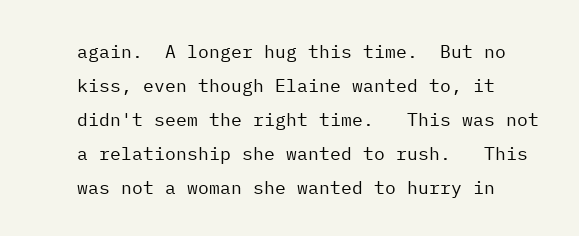again.  A longer hug this time.  But no kiss, even though Elaine wanted to, it didn't seem the right time.   This was not a relationship she wanted to rush.   This was not a woman she wanted to hurry in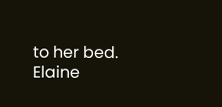to her bed.   Elaine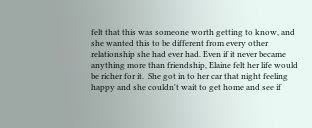felt that this was someone worth getting to know, and she wanted this to be different from every other relationship she had ever had. Even if it never became anything more than friendship, Elaine felt her life would be richer for it.  She got in to her car that night feeling happy and she couldn't wait to get home and see if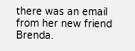there was an email from her new friend Brenda.